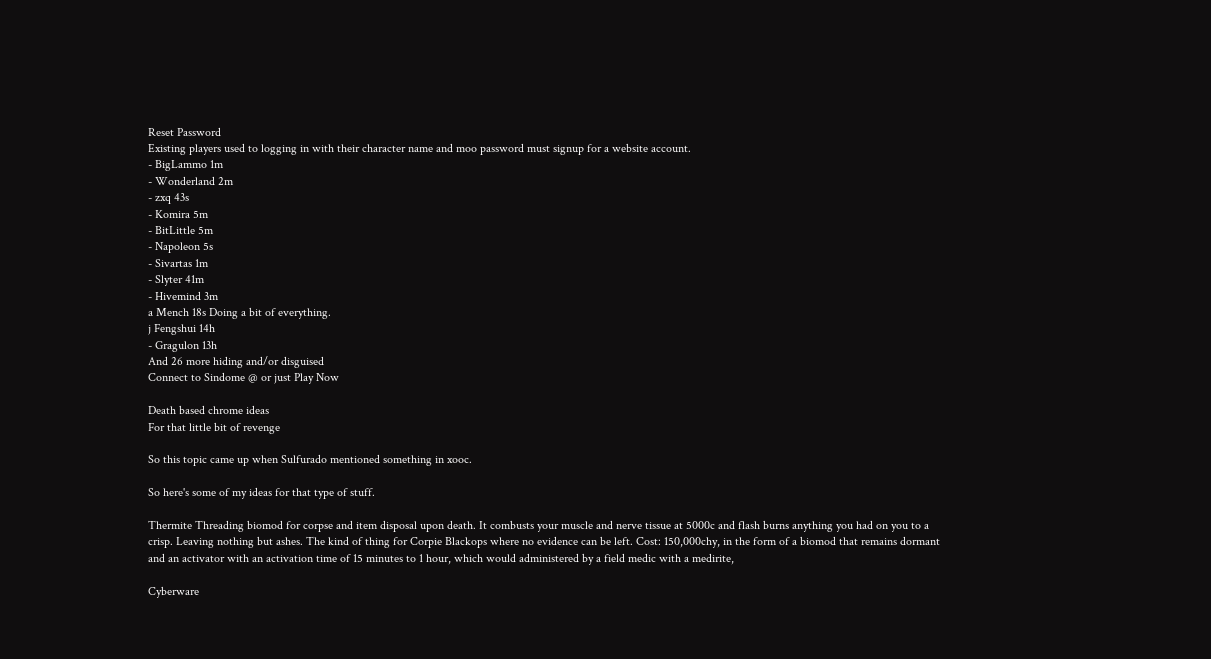Reset Password
Existing players used to logging in with their character name and moo password must signup for a website account.
- BigLammo 1m
- Wonderland 2m
- zxq 43s
- Komira 5m
- BitLittle 5m
- Napoleon 5s
- Sivartas 1m
- Slyter 41m
- Hivemind 3m
a Mench 18s Doing a bit of everything.
j Fengshui 14h
- Gragulon 13h
And 26 more hiding and/or disguised
Connect to Sindome @ or just Play Now

Death based chrome ideas
For that little bit of revenge

So this topic came up when Sulfurado mentioned something in xooc.

So here's some of my ideas for that type of stuff.

Thermite Threading biomod for corpse and item disposal upon death. It combusts your muscle and nerve tissue at 5000c and flash burns anything you had on you to a crisp. Leaving nothing but ashes. The kind of thing for Corpie Blackops where no evidence can be left. Cost: 150,000chy, in the form of a biomod that remains dormant and an activator with an activation time of 15 minutes to 1 hour, which would administered by a field medic with a medirite,

Cyberware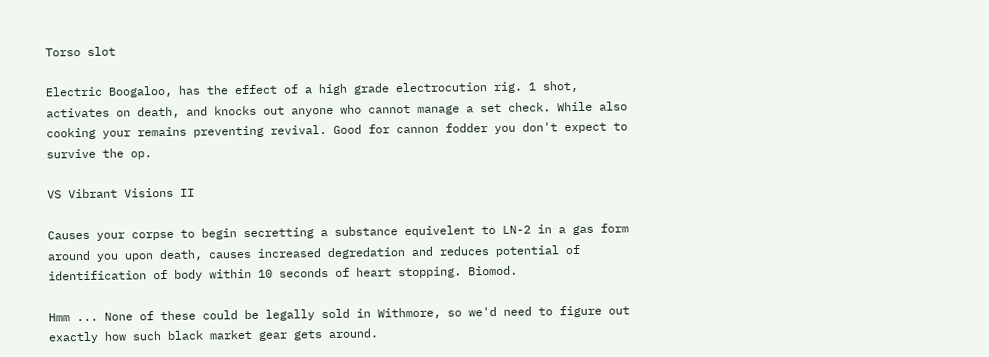Torso slot

Electric Boogaloo, has the effect of a high grade electrocution rig. 1 shot, activates on death, and knocks out anyone who cannot manage a set check. While also cooking your remains preventing revival. Good for cannon fodder you don't expect to survive the op.

VS Vibrant Visions II

Causes your corpse to begin secretting a substance equivelent to LN-2 in a gas form around you upon death, causes increased degredation and reduces potential of identification of body within 10 seconds of heart stopping. Biomod.

Hmm ... None of these could be legally sold in Withmore, so we'd need to figure out exactly how such black market gear gets around.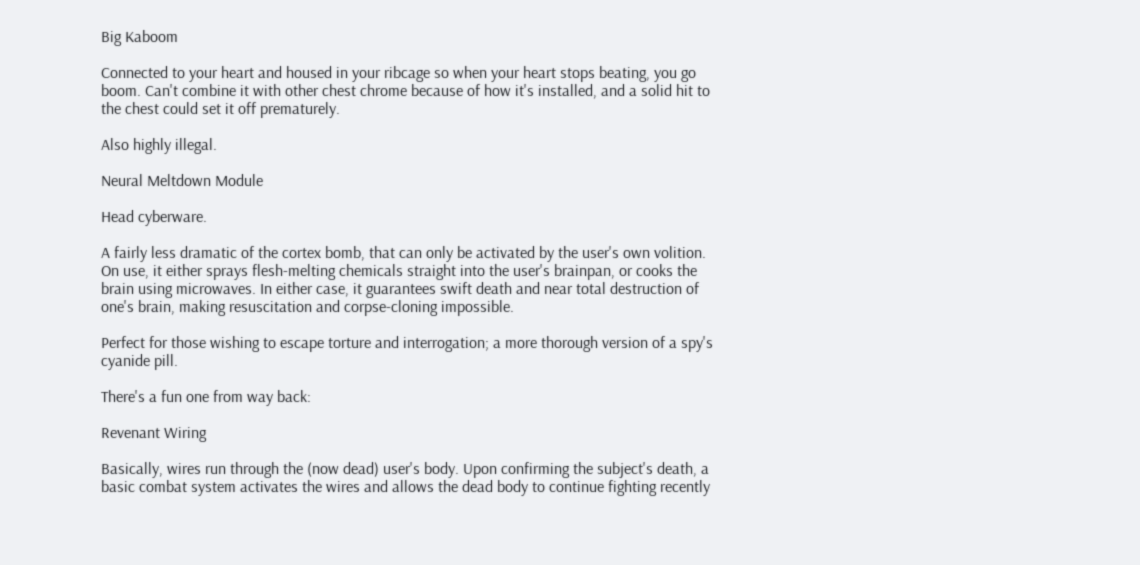Big Kaboom

Connected to your heart and housed in your ribcage so when your heart stops beating, you go boom. Can't combine it with other chest chrome because of how it's installed, and a solid hit to the chest could set it off prematurely.

Also highly illegal.

Neural Meltdown Module

Head cyberware.

A fairly less dramatic of the cortex bomb, that can only be activated by the user's own volition. On use, it either sprays flesh-melting chemicals straight into the user's brainpan, or cooks the brain using microwaves. In either case, it guarantees swift death and near total destruction of one's brain, making resuscitation and corpse-cloning impossible.

Perfect for those wishing to escape torture and interrogation; a more thorough version of a spy's cyanide pill.

There's a fun one from way back:

Revenant Wiring

Basically, wires run through the (now dead) user's body. Upon confirming the subject's death, a basic combat system activates the wires and allows the dead body to continue fighting recently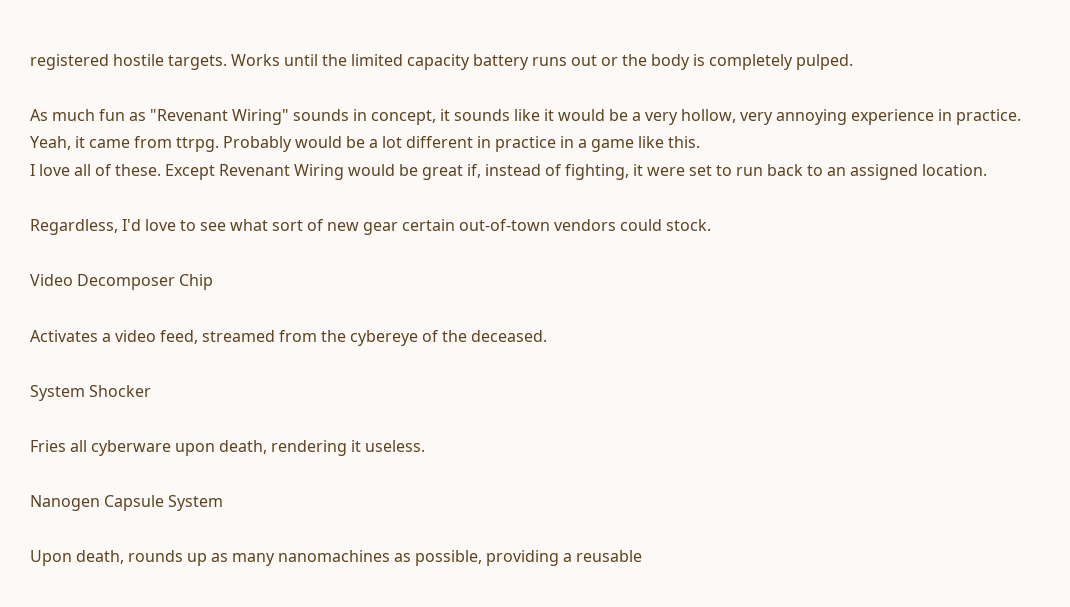registered hostile targets. Works until the limited capacity battery runs out or the body is completely pulped.

As much fun as "Revenant Wiring" sounds in concept, it sounds like it would be a very hollow, very annoying experience in practice.
Yeah, it came from ttrpg. Probably would be a lot different in practice in a game like this.
I love all of these. Except Revenant Wiring would be great if, instead of fighting, it were set to run back to an assigned location.

Regardless, I'd love to see what sort of new gear certain out-of-town vendors could stock.

Video Decomposer Chip

Activates a video feed, streamed from the cybereye of the deceased.

System Shocker

Fries all cyberware upon death, rendering it useless.

Nanogen Capsule System

Upon death, rounds up as many nanomachines as possible, providing a reusable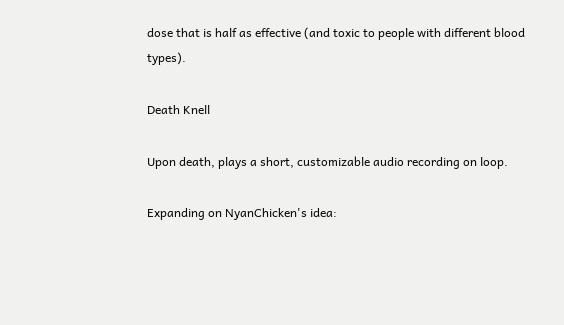dose that is half as effective (and toxic to people with different blood types).

Death Knell

Upon death, plays a short, customizable audio recording on loop.

Expanding on NyanChicken's idea: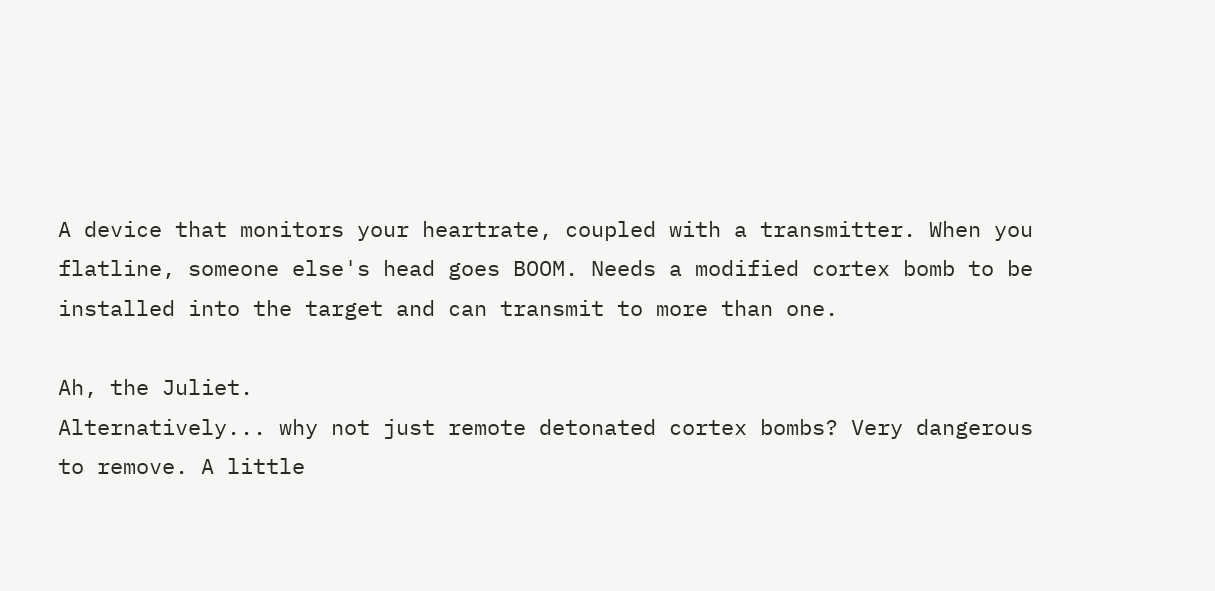A device that monitors your heartrate, coupled with a transmitter. When you flatline, someone else's head goes BOOM. Needs a modified cortex bomb to be installed into the target and can transmit to more than one.

Ah, the Juliet.
Alternatively... why not just remote detonated cortex bombs? Very dangerous to remove. A little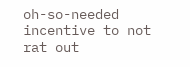oh-so-needed incentive to not rat out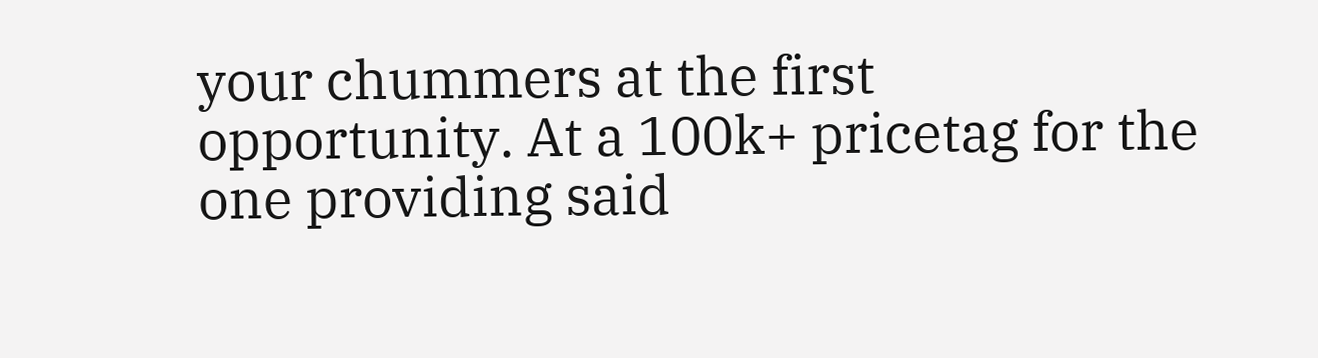your chummers at the first opportunity. At a 100k+ pricetag for the one providing said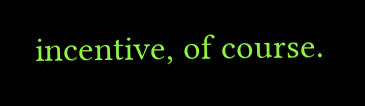incentive, of course.